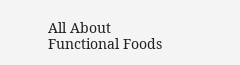All About Functional Foods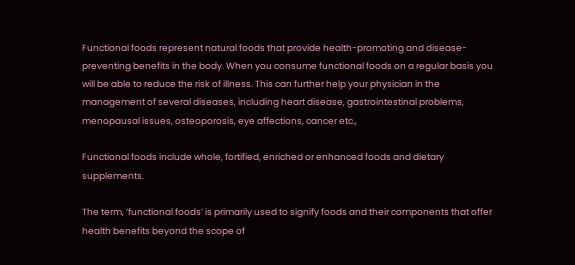Functional foods represent natural foods that provide health-promoting and disease-preventing benefits in the body. When you consume functional foods on a regular basis you will be able to reduce the risk of illness. This can further help your physician in the management of several diseases, including heart disease, gastrointestinal problems, menopausal issues, osteoporosis, eye affections, cancer etc.,

Functional foods include whole, fortified, enriched or enhanced foods and dietary supplements.

The term, ‘functional foods’ is primarily used to signify foods and their components that offer health benefits beyond the scope of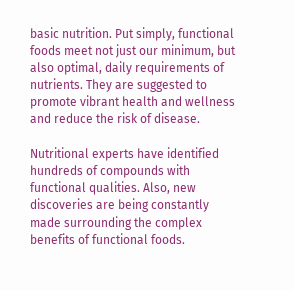basic nutrition. Put simply, functional foods meet not just our minimum, but also optimal, daily requirements of nutrients. They are suggested to promote vibrant health and wellness and reduce the risk of disease.

Nutritional experts have identified hundreds of compounds with functional qualities. Also, new discoveries are being constantly made surrounding the complex benefits of functional foods.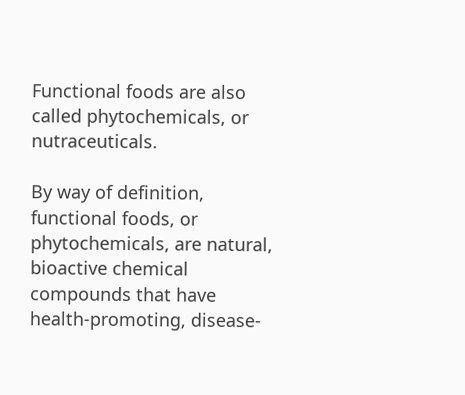Functional foods are also called phytochemicals, or nutraceuticals.

By way of definition, functional foods, or phytochemicals, are natural, bioactive chemical compounds that have health-promoting, disease-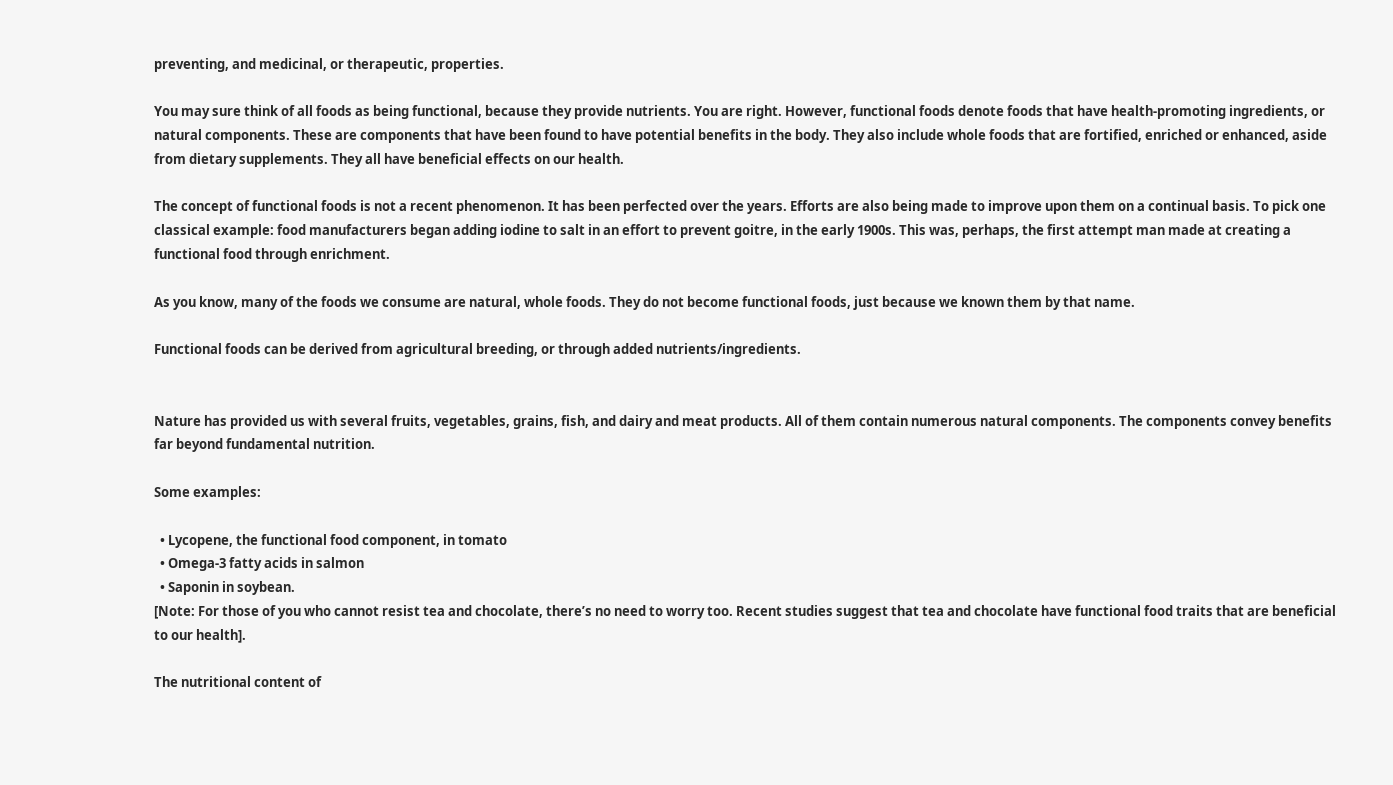preventing, and medicinal, or therapeutic, properties.

You may sure think of all foods as being functional, because they provide nutrients. You are right. However, functional foods denote foods that have health-promoting ingredients, or natural components. These are components that have been found to have potential benefits in the body. They also include whole foods that are fortified, enriched or enhanced, aside from dietary supplements. They all have beneficial effects on our health.

The concept of functional foods is not a recent phenomenon. It has been perfected over the years. Efforts are also being made to improve upon them on a continual basis. To pick one classical example: food manufacturers began adding iodine to salt in an effort to prevent goitre, in the early 1900s. This was, perhaps, the first attempt man made at creating a functional food through enrichment.

As you know, many of the foods we consume are natural, whole foods. They do not become functional foods, just because we known them by that name.

Functional foods can be derived from agricultural breeding, or through added nutrients/ingredients.


Nature has provided us with several fruits, vegetables, grains, fish, and dairy and meat products. All of them contain numerous natural components. The components convey benefits far beyond fundamental nutrition.

Some examples:

  • Lycopene, the functional food component, in tomato
  • Omega-3 fatty acids in salmon
  • Saponin in soybean.
[Note: For those of you who cannot resist tea and chocolate, there’s no need to worry too. Recent studies suggest that tea and chocolate have functional food traits that are beneficial to our health].

The nutritional content of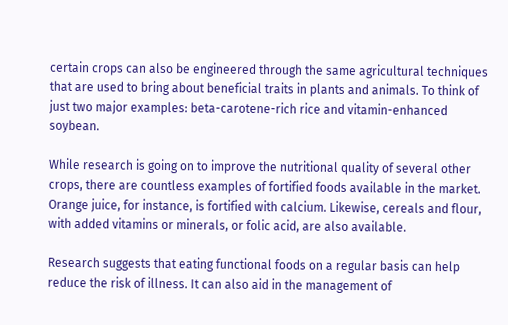certain crops can also be engineered through the same agricultural techniques that are used to bring about beneficial traits in plants and animals. To think of just two major examples: beta-carotene-rich rice and vitamin-enhanced soybean.

While research is going on to improve the nutritional quality of several other crops, there are countless examples of fortified foods available in the market. Orange juice, for instance, is fortified with calcium. Likewise, cereals and flour, with added vitamins or minerals, or folic acid, are also available.

Research suggests that eating functional foods on a regular basis can help reduce the risk of illness. It can also aid in the management of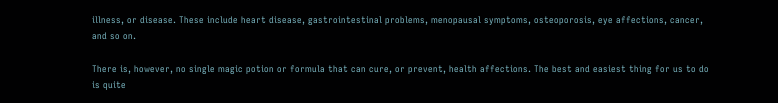illness, or disease. These include heart disease, gastrointestinal problems, menopausal symptoms, osteoporosis, eye affections, cancer, and so on.

There is, however, no single magic potion or formula that can cure, or prevent, health affections. The best and easiest thing for us to do is quite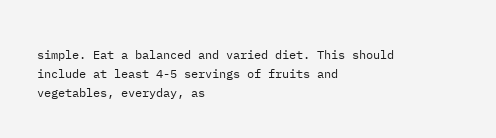simple. Eat a balanced and varied diet. This should include at least 4-5 servings of fruits and vegetables, everyday, as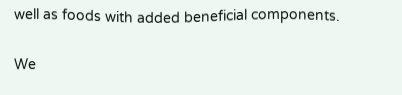well as foods with added beneficial components.

We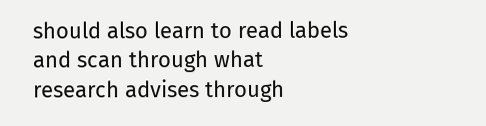should also learn to read labels and scan through what research advises through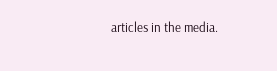articles in the media.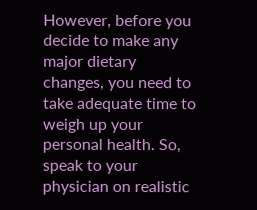However, before you decide to make any major dietary changes, you need to take adequate time to weigh up your personal health. So, speak to your physician on realistic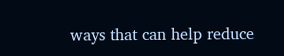ways that can help reduce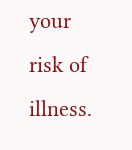your risk of illness.